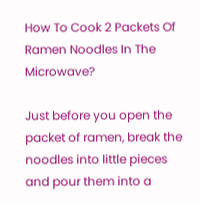How To Cook 2 Packets Of Ramen Noodles In The Microwave?

Just before you open the packet of ramen, break the noodles into little pieces and pour them into a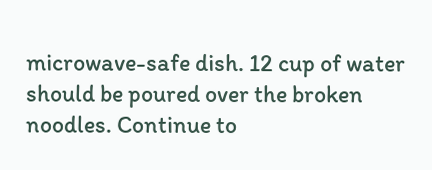microwave-safe dish. 12 cup of water should be poured over the broken noodles. Continue to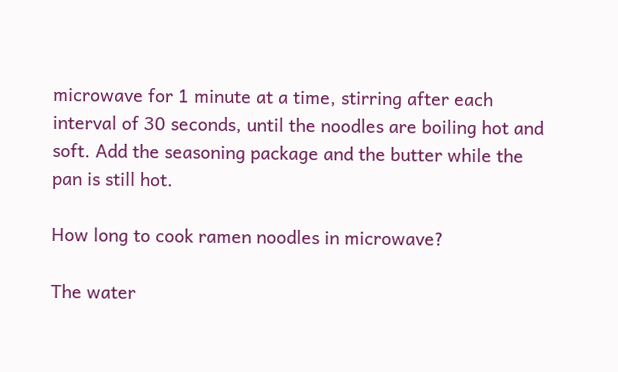microwave for 1 minute at a time, stirring after each interval of 30 seconds, until the noodles are boiling hot and soft. Add the seasoning package and the butter while the pan is still hot.

How long to cook ramen noodles in microwave?

The water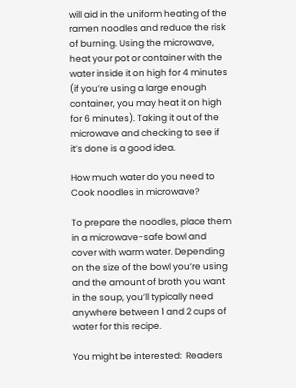will aid in the uniform heating of the ramen noodles and reduce the risk of burning. Using the microwave, heat your pot or container with the water inside it on high for 4 minutes (if you’re using a large enough container, you may heat it on high for 6 minutes). Taking it out of the microwave and checking to see if it’s done is a good idea.

How much water do you need to Cook noodles in microwave?

To prepare the noodles, place them in a microwave-safe bowl and cover with warm water. Depending on the size of the bowl you’re using and the amount of broth you want in the soup, you’ll typically need anywhere between 1 and 2 cups of water for this recipe.

You might be interested:  Readers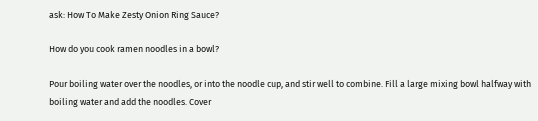ask: How To Make Zesty Onion Ring Sauce?

How do you cook ramen noodles in a bowl?

Pour boiling water over the noodles, or into the noodle cup, and stir well to combine. Fill a large mixing bowl halfway with boiling water and add the noodles. Cover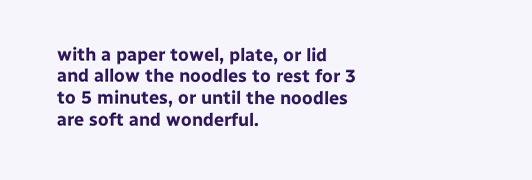with a paper towel, plate, or lid and allow the noodles to rest for 3 to 5 minutes, or until the noodles are soft and wonderful.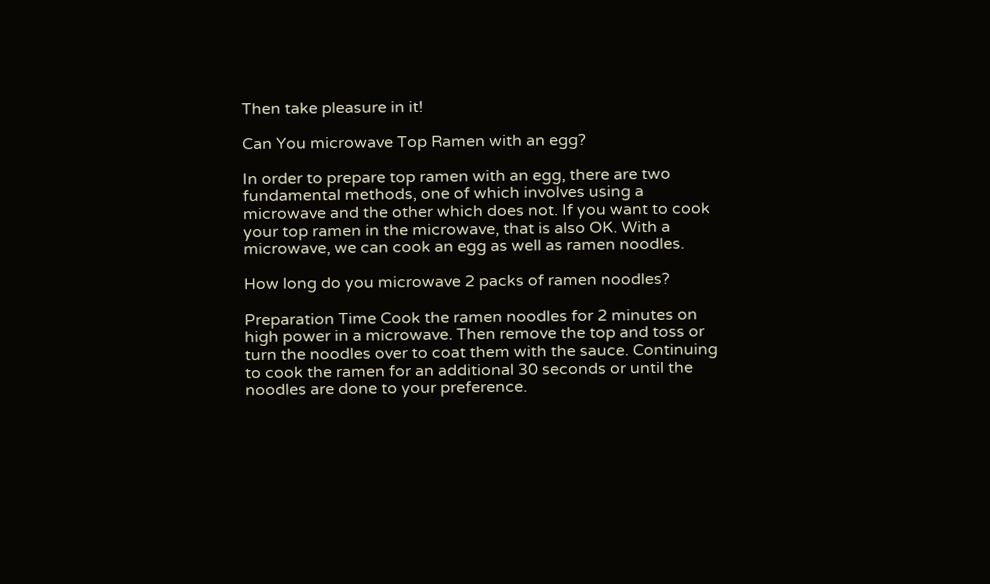Then take pleasure in it!

Can You microwave Top Ramen with an egg?

In order to prepare top ramen with an egg, there are two fundamental methods, one of which involves using a microwave and the other which does not. If you want to cook your top ramen in the microwave, that is also OK. With a microwave, we can cook an egg as well as ramen noodles.

How long do you microwave 2 packs of ramen noodles?

Preparation Time Cook the ramen noodles for 2 minutes on high power in a microwave. Then remove the top and toss or turn the noodles over to coat them with the sauce. Continuing to cook the ramen for an additional 30 seconds or until the noodles are done to your preference.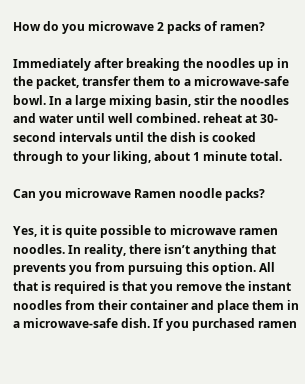How do you microwave 2 packs of ramen?

Immediately after breaking the noodles up in the packet, transfer them to a microwave-safe bowl. In a large mixing basin, stir the noodles and water until well combined. reheat at 30-second intervals until the dish is cooked through to your liking, about 1 minute total.

Can you microwave Ramen noodle packs?

Yes, it is quite possible to microwave ramen noodles. In reality, there isn’t anything that prevents you from pursuing this option. All that is required is that you remove the instant noodles from their container and place them in a microwave-safe dish. If you purchased ramen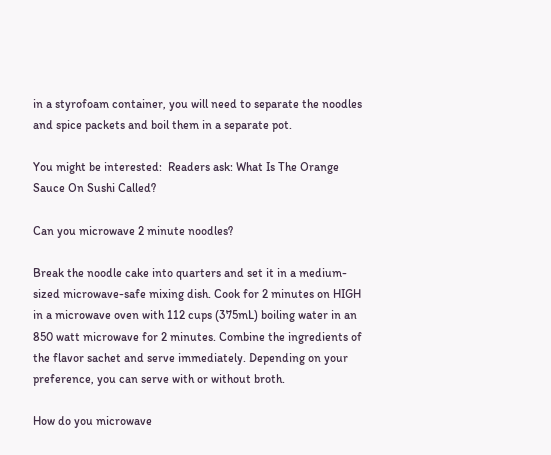in a styrofoam container, you will need to separate the noodles and spice packets and boil them in a separate pot.

You might be interested:  Readers ask: What Is The Orange Sauce On Sushi Called?

Can you microwave 2 minute noodles?

Break the noodle cake into quarters and set it in a medium-sized microwave-safe mixing dish. Cook for 2 minutes on HIGH in a microwave oven with 112 cups (375mL) boiling water in an 850 watt microwave for 2 minutes. Combine the ingredients of the flavor sachet and serve immediately. Depending on your preference, you can serve with or without broth.

How do you microwave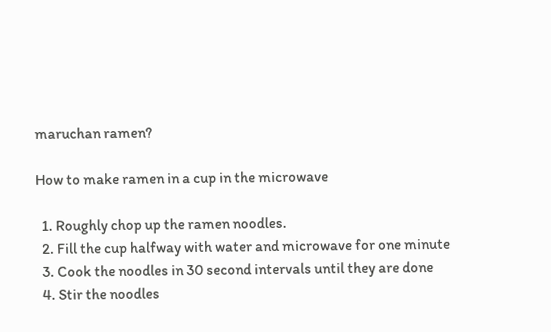maruchan ramen?

How to make ramen in a cup in the microwave

  1. Roughly chop up the ramen noodles.
  2. Fill the cup halfway with water and microwave for one minute
  3. Cook the noodles in 30 second intervals until they are done
  4. Stir the noodles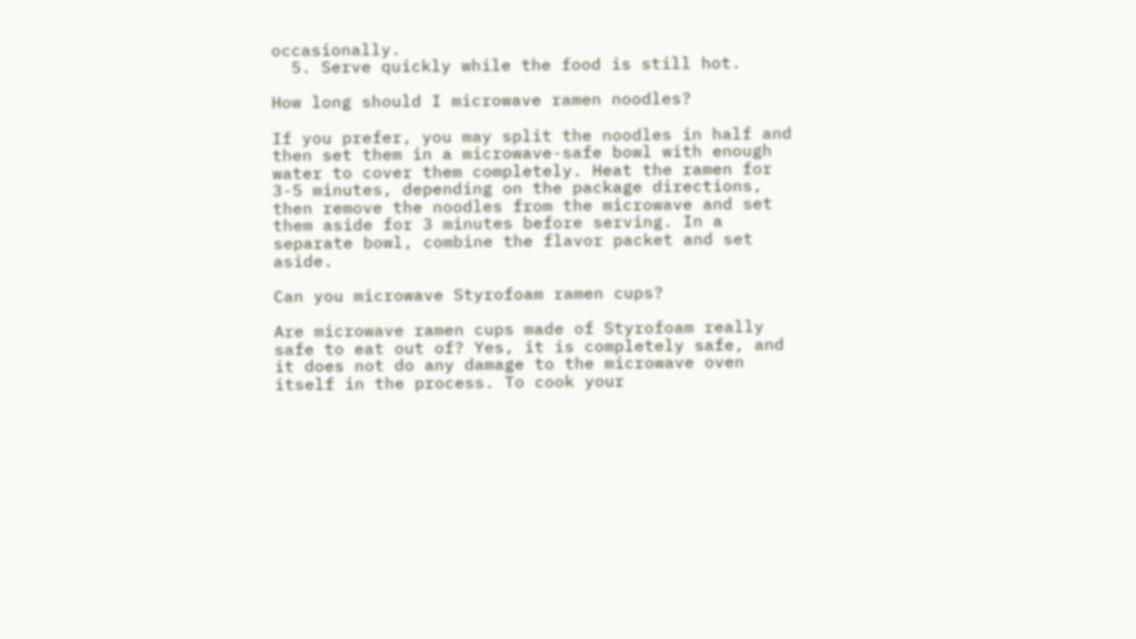occasionally.
  5. Serve quickly while the food is still hot.

How long should I microwave ramen noodles?

If you prefer, you may split the noodles in half and then set them in a microwave-safe bowl with enough water to cover them completely. Heat the ramen for 3-5 minutes, depending on the package directions, then remove the noodles from the microwave and set them aside for 3 minutes before serving. In a separate bowl, combine the flavor packet and set aside.

Can you microwave Styrofoam ramen cups?

Are microwave ramen cups made of Styrofoam really safe to eat out of? Yes, it is completely safe, and it does not do any damage to the microwave oven itself in the process. To cook your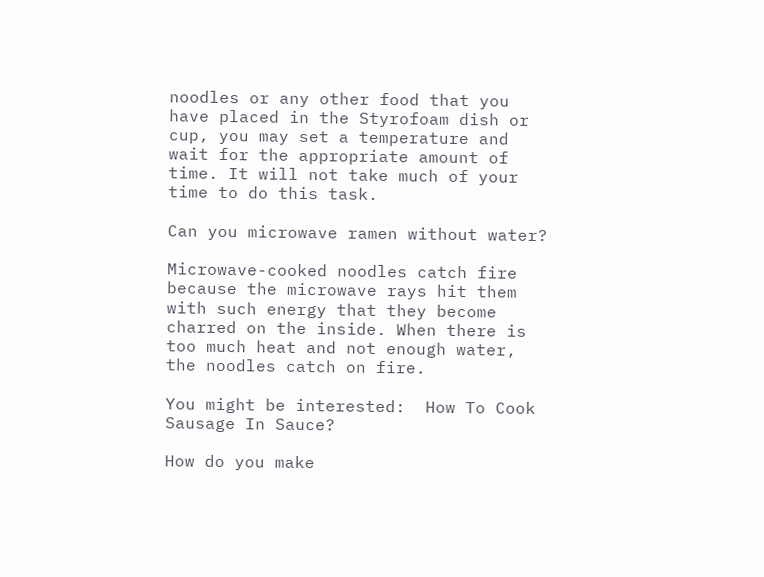noodles or any other food that you have placed in the Styrofoam dish or cup, you may set a temperature and wait for the appropriate amount of time. It will not take much of your time to do this task.

Can you microwave ramen without water?

Microwave-cooked noodles catch fire because the microwave rays hit them with such energy that they become charred on the inside. When there is too much heat and not enough water, the noodles catch on fire.

You might be interested:  How To Cook Sausage In Sauce?

How do you make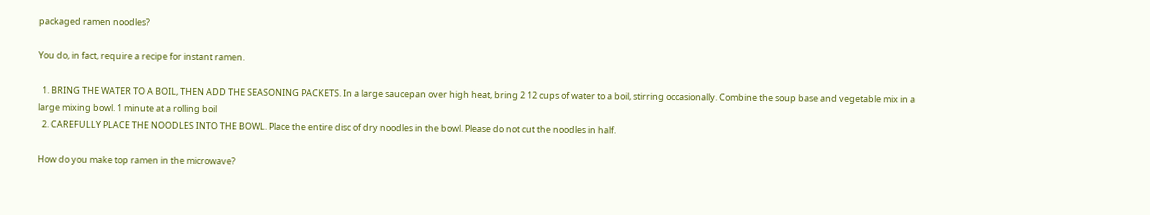packaged ramen noodles?

You do, in fact, require a recipe for instant ramen.

  1. BRING THE WATER TO A BOIL, THEN ADD THE SEASONING PACKETS. In a large saucepan over high heat, bring 2 12 cups of water to a boil, stirring occasionally. Combine the soup base and vegetable mix in a large mixing bowl. 1 minute at a rolling boil
  2. CAREFULLY PLACE THE NOODLES INTO THE BOWL. Place the entire disc of dry noodles in the bowl. Please do not cut the noodles in half.

How do you make top ramen in the microwave?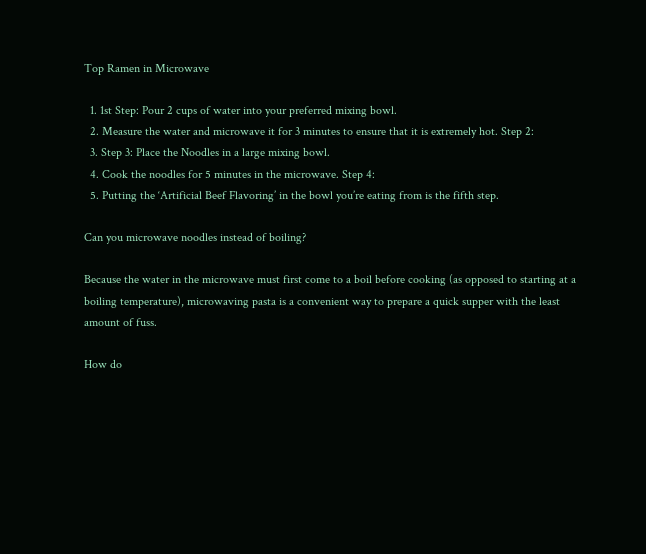Top Ramen in Microwave

  1. 1st Step: Pour 2 cups of water into your preferred mixing bowl.
  2. Measure the water and microwave it for 3 minutes to ensure that it is extremely hot. Step 2:
  3. Step 3: Place the Noodles in a large mixing bowl.
  4. Cook the noodles for 5 minutes in the microwave. Step 4:
  5. Putting the ‘Artificial Beef Flavoring’ in the bowl you’re eating from is the fifth step.

Can you microwave noodles instead of boiling?

Because the water in the microwave must first come to a boil before cooking (as opposed to starting at a boiling temperature), microwaving pasta is a convenient way to prepare a quick supper with the least amount of fuss.

How do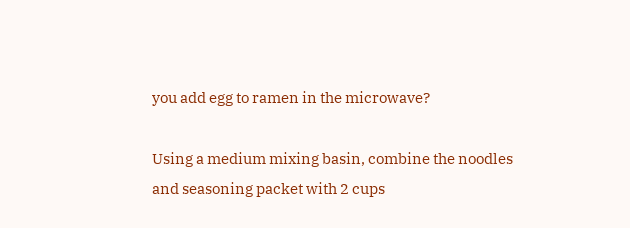you add egg to ramen in the microwave?

Using a medium mixing basin, combine the noodles and seasoning packet with 2 cups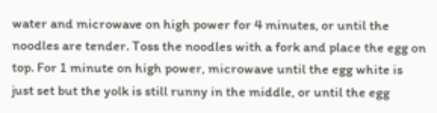water and microwave on high power for 4 minutes, or until the noodles are tender. Toss the noodles with a fork and place the egg on top. For 1 minute on high power, microwave until the egg white is just set but the yolk is still runny in the middle, or until the egg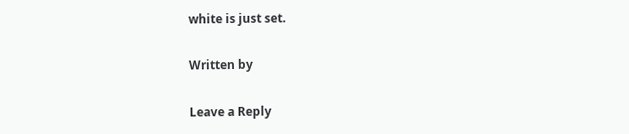white is just set.

Written by

Leave a Reply